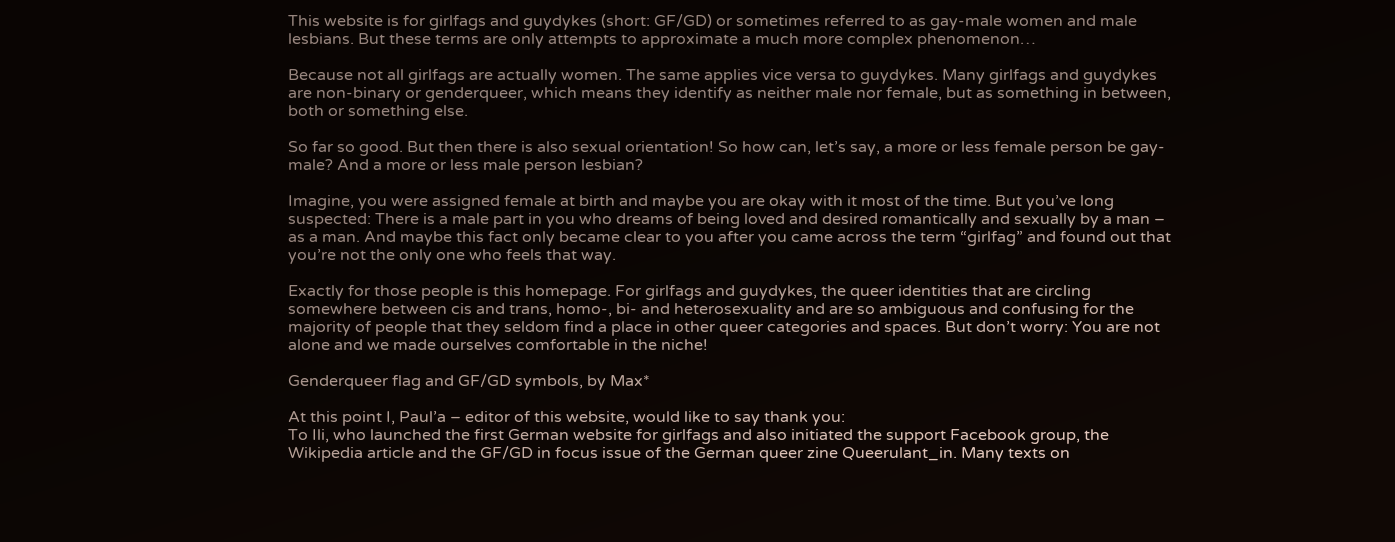This website is for girlfags and guydykes (short: GF/GD) or sometimes referred to as gay-male women and male lesbians. But these terms are only attempts to approximate a much more complex phenomenon…

Because not all girlfags are actually women. The same applies vice versa to guydykes. Many girlfags and guydykes are non-binary or genderqueer, which means they identify as neither male nor female, but as something in between, both or something else.

So far so good. But then there is also sexual orientation! So how can, let’s say, a more or less female person be gay-male? And a more or less male person lesbian?

Imagine, you were assigned female at birth and maybe you are okay with it most of the time. But you’ve long suspected: There is a male part in you who dreams of being loved and desired romantically and sexually by a man – as a man. And maybe this fact only became clear to you after you came across the term “girlfag” and found out that you’re not the only one who feels that way.

Exactly for those people is this homepage. For girlfags and guydykes, the queer identities that are circling somewhere between cis and trans, homo-, bi- and heterosexuality and are so ambiguous and confusing for the majority of people that they seldom find a place in other queer categories and spaces. But don’t worry: You are not alone and we made ourselves comfortable in the niche!

Genderqueer flag and GF/GD symbols, by Max*

At this point I, Paul’a – editor of this website, would like to say thank you:
To Ili, who launched the first German website for girlfags and also initiated the support Facebook group, the Wikipedia article and the GF/GD in focus issue of the German queer zine Queerulant_in. Many texts on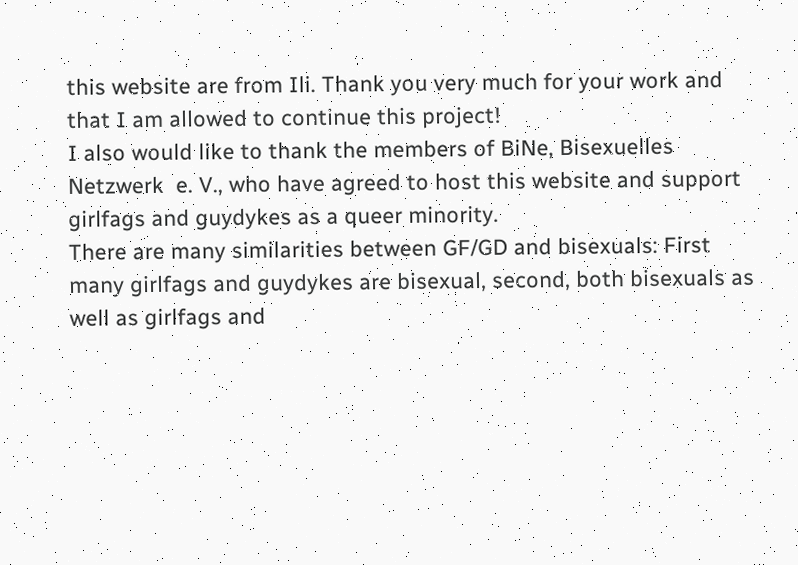this website are from Ili. Thank you very much for your work and that I am allowed to continue this project!
I also would like to thank the members of BiNe, Bisexuelles Netzwerk  e. V., who have agreed to host this website and support girlfags and guydykes as a queer minority.
There are many similarities between GF/GD and bisexuals: First many girlfags and guydykes are bisexual, second, both bisexuals as well as girlfags and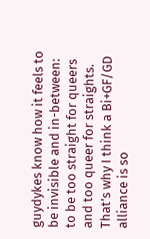guydykes know how it feels to be invisible and in-between: to be too straight for queers and too queer for straights. That’s why I think a Bi+GF/GD alliance is so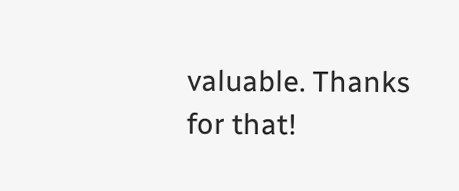valuable. Thanks for that!